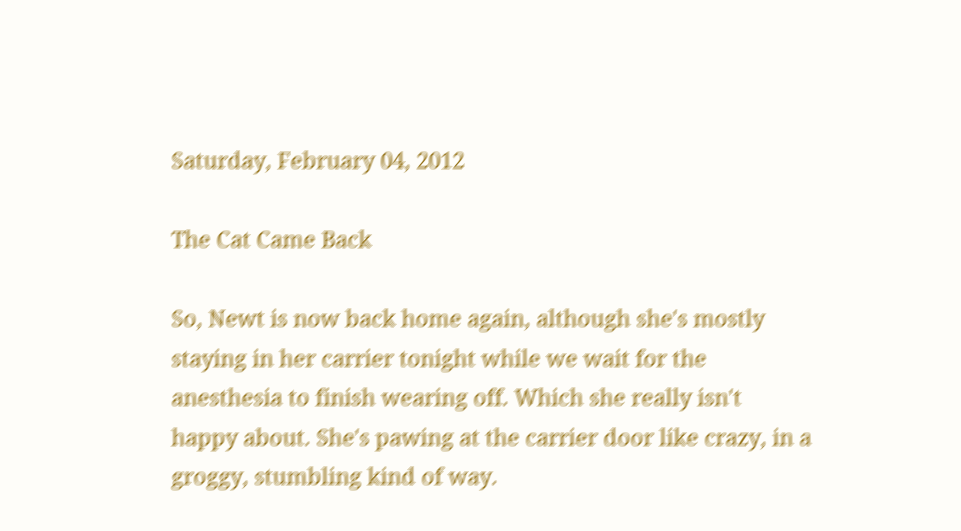Saturday, February 04, 2012

The Cat Came Back

So, Newt is now back home again, although she's mostly staying in her carrier tonight while we wait for the anesthesia to finish wearing off. Which she really isn't happy about. She's pawing at the carrier door like crazy, in a groggy, stumbling kind of way.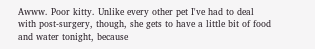Awww. Poor kitty. Unlike every other pet I've had to deal with post-surgery, though, she gets to have a little bit of food and water tonight, because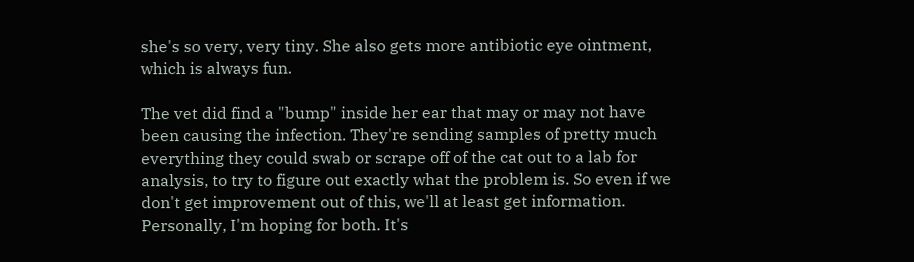she's so very, very tiny. She also gets more antibiotic eye ointment, which is always fun.

The vet did find a "bump" inside her ear that may or may not have been causing the infection. They're sending samples of pretty much everything they could swab or scrape off of the cat out to a lab for analysis, to try to figure out exactly what the problem is. So even if we don't get improvement out of this, we'll at least get information. Personally, I'm hoping for both. It's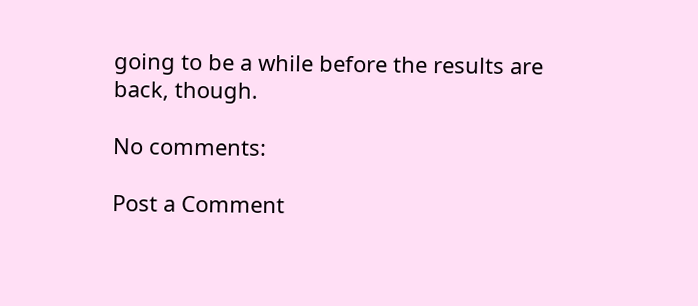going to be a while before the results are back, though.

No comments:

Post a Comment